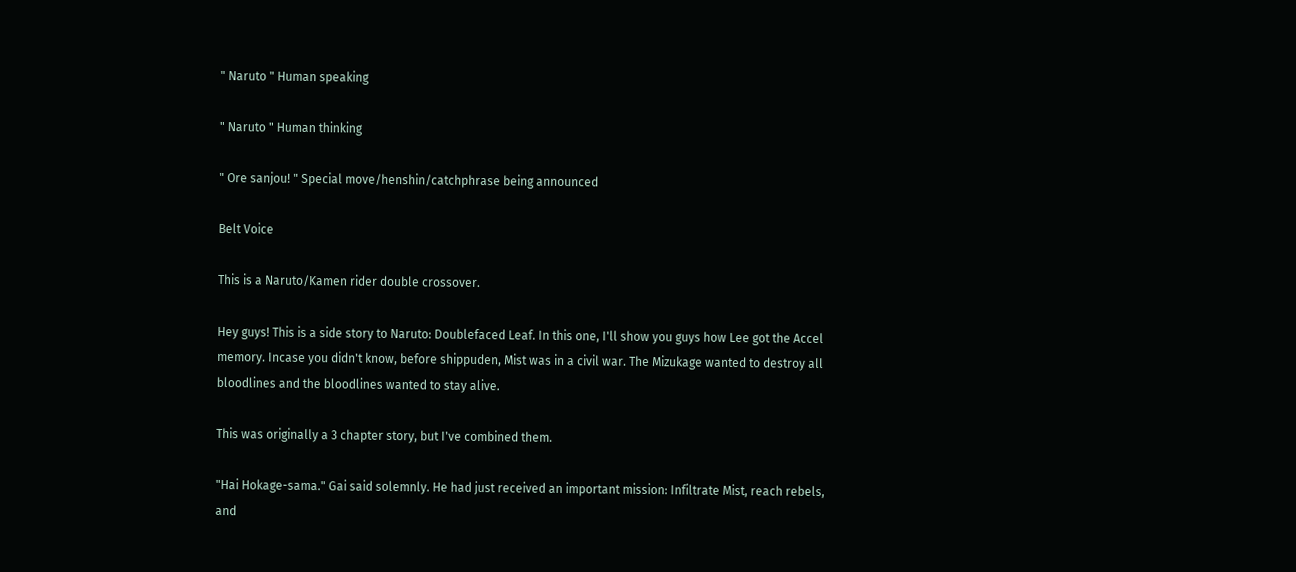" Naruto " Human speaking

" Naruto " Human thinking

" Ore sanjou! " Special move/henshin/catchphrase being announced

Belt Voice

This is a Naruto/Kamen rider double crossover.

Hey guys! This is a side story to Naruto: Doublefaced Leaf. In this one, I'll show you guys how Lee got the Accel memory. Incase you didn't know, before shippuden, Mist was in a civil war. The Mizukage wanted to destroy all bloodlines and the bloodlines wanted to stay alive.

This was originally a 3 chapter story, but I've combined them.

"Hai Hokage-sama." Gai said solemnly. He had just received an important mission: Infiltrate Mist, reach rebels, and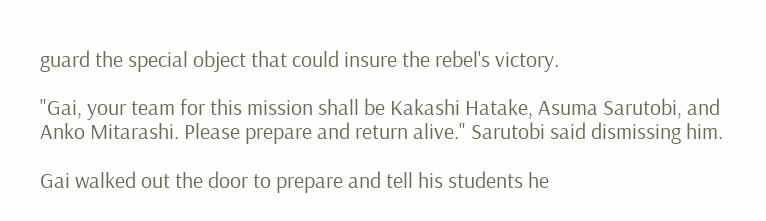guard the special object that could insure the rebel's victory.

"Gai, your team for this mission shall be Kakashi Hatake, Asuma Sarutobi, and Anko Mitarashi. Please prepare and return alive." Sarutobi said dismissing him.

Gai walked out the door to prepare and tell his students he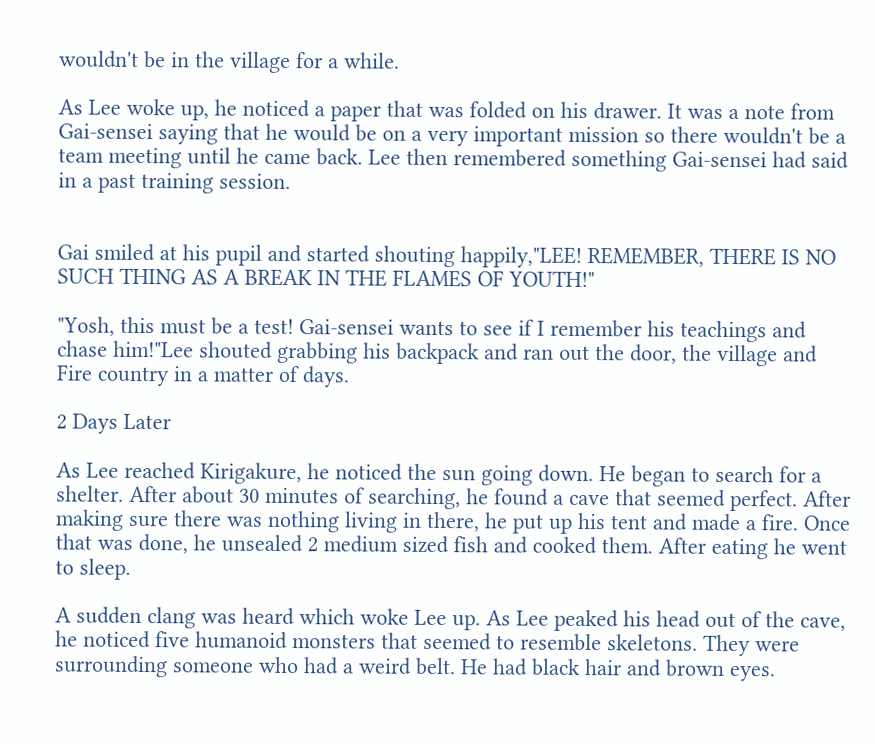wouldn't be in the village for a while.

As Lee woke up, he noticed a paper that was folded on his drawer. It was a note from Gai-sensei saying that he would be on a very important mission so there wouldn't be a team meeting until he came back. Lee then remembered something Gai-sensei had said in a past training session.


Gai smiled at his pupil and started shouting happily,"LEE! REMEMBER, THERE IS NO SUCH THING AS A BREAK IN THE FLAMES OF YOUTH!"

"Yosh, this must be a test! Gai-sensei wants to see if I remember his teachings and chase him!"Lee shouted grabbing his backpack and ran out the door, the village and Fire country in a matter of days.

2 Days Later

As Lee reached Kirigakure, he noticed the sun going down. He began to search for a shelter. After about 30 minutes of searching, he found a cave that seemed perfect. After making sure there was nothing living in there, he put up his tent and made a fire. Once that was done, he unsealed 2 medium sized fish and cooked them. After eating he went to sleep.

A sudden clang was heard which woke Lee up. As Lee peaked his head out of the cave, he noticed five humanoid monsters that seemed to resemble skeletons. They were surrounding someone who had a weird belt. He had black hair and brown eyes.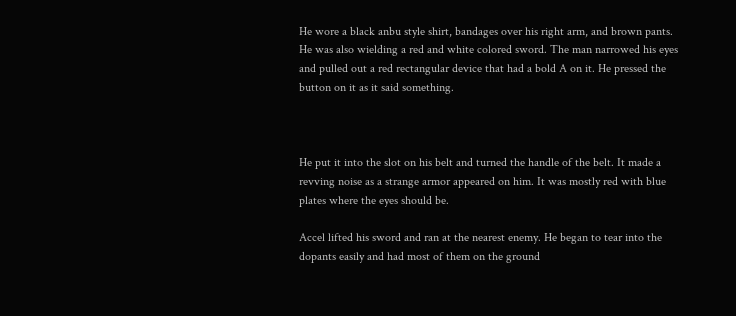He wore a black anbu style shirt, bandages over his right arm, and brown pants. He was also wielding a red and white colored sword. The man narrowed his eyes and pulled out a red rectangular device that had a bold A on it. He pressed the button on it as it said something.



He put it into the slot on his belt and turned the handle of the belt. It made a revving noise as a strange armor appeared on him. It was mostly red with blue plates where the eyes should be.

Accel lifted his sword and ran at the nearest enemy. He began to tear into the dopants easily and had most of them on the ground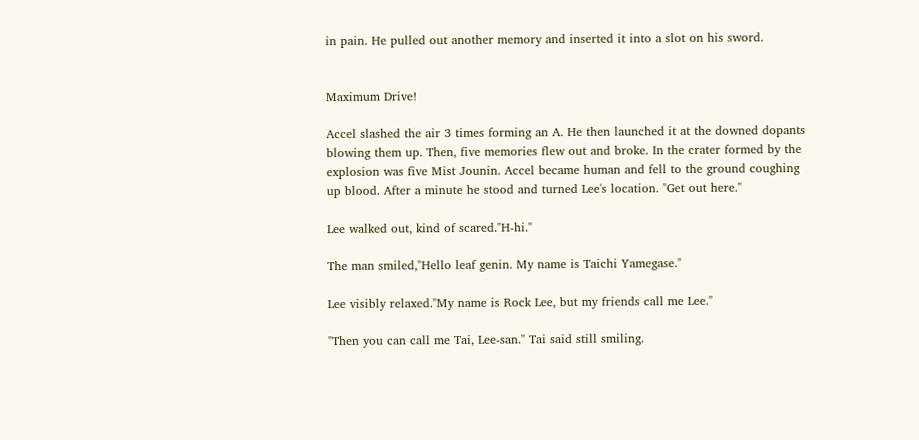in pain. He pulled out another memory and inserted it into a slot on his sword.


Maximum Drive!

Accel slashed the air 3 times forming an A. He then launched it at the downed dopants blowing them up. Then, five memories flew out and broke. In the crater formed by the explosion was five Mist Jounin. Accel became human and fell to the ground coughing up blood. After a minute he stood and turned Lee's location. "Get out here."

Lee walked out, kind of scared."H-hi."

The man smiled,"Hello leaf genin. My name is Taichi Yamegase."

Lee visibly relaxed."My name is Rock Lee, but my friends call me Lee."

"Then you can call me Tai, Lee-san." Tai said still smiling.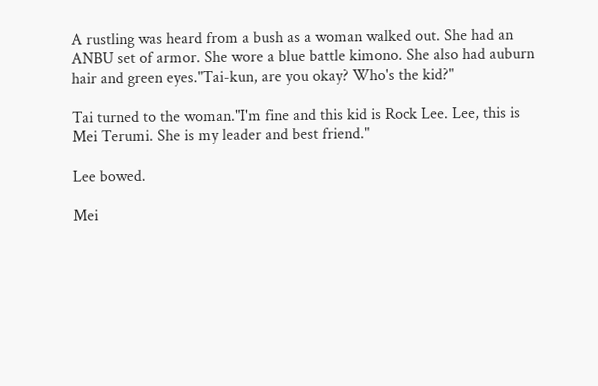A rustling was heard from a bush as a woman walked out. She had an ANBU set of armor. She wore a blue battle kimono. She also had auburn hair and green eyes."Tai-kun, are you okay? Who's the kid?"

Tai turned to the woman."I'm fine and this kid is Rock Lee. Lee, this is Mei Terumi. She is my leader and best friend."

Lee bowed.

Mei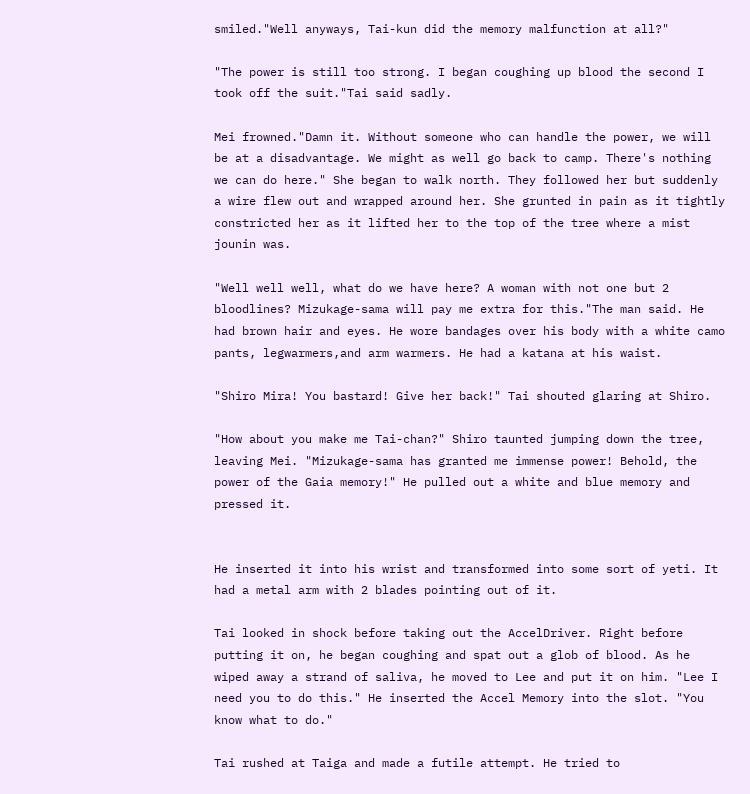smiled."Well anyways, Tai-kun did the memory malfunction at all?"

"The power is still too strong. I began coughing up blood the second I took off the suit."Tai said sadly.

Mei frowned."Damn it. Without someone who can handle the power, we will be at a disadvantage. We might as well go back to camp. There's nothing we can do here." She began to walk north. They followed her but suddenly a wire flew out and wrapped around her. She grunted in pain as it tightly constricted her as it lifted her to the top of the tree where a mist jounin was.

"Well well well, what do we have here? A woman with not one but 2 bloodlines? Mizukage-sama will pay me extra for this."The man said. He had brown hair and eyes. He wore bandages over his body with a white camo pants, legwarmers,and arm warmers. He had a katana at his waist.

"Shiro Mira! You bastard! Give her back!" Tai shouted glaring at Shiro.

"How about you make me Tai-chan?" Shiro taunted jumping down the tree, leaving Mei. "Mizukage-sama has granted me immense power! Behold, the power of the Gaia memory!" He pulled out a white and blue memory and pressed it.


He inserted it into his wrist and transformed into some sort of yeti. It had a metal arm with 2 blades pointing out of it.

Tai looked in shock before taking out the AccelDriver. Right before putting it on, he began coughing and spat out a glob of blood. As he wiped away a strand of saliva, he moved to Lee and put it on him. "Lee I need you to do this." He inserted the Accel Memory into the slot. "You know what to do."

Tai rushed at Taiga and made a futile attempt. He tried to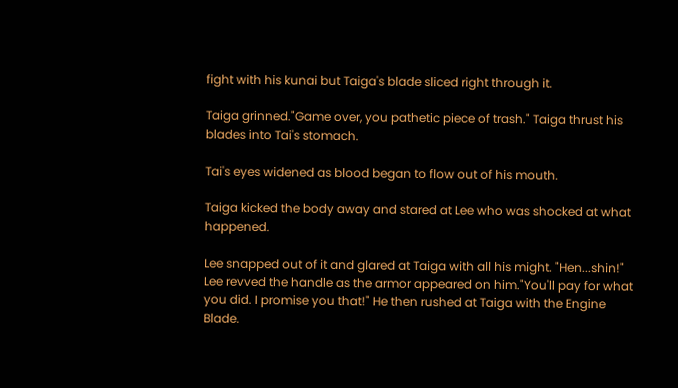fight with his kunai but Taiga's blade sliced right through it.

Taiga grinned."Game over, you pathetic piece of trash." Taiga thrust his blades into Tai's stomach.

Tai's eyes widened as blood began to flow out of his mouth.

Taiga kicked the body away and stared at Lee who was shocked at what happened.

Lee snapped out of it and glared at Taiga with all his might. "Hen...shin!" Lee revved the handle as the armor appeared on him."You'll pay for what you did. I promise you that!" He then rushed at Taiga with the Engine Blade.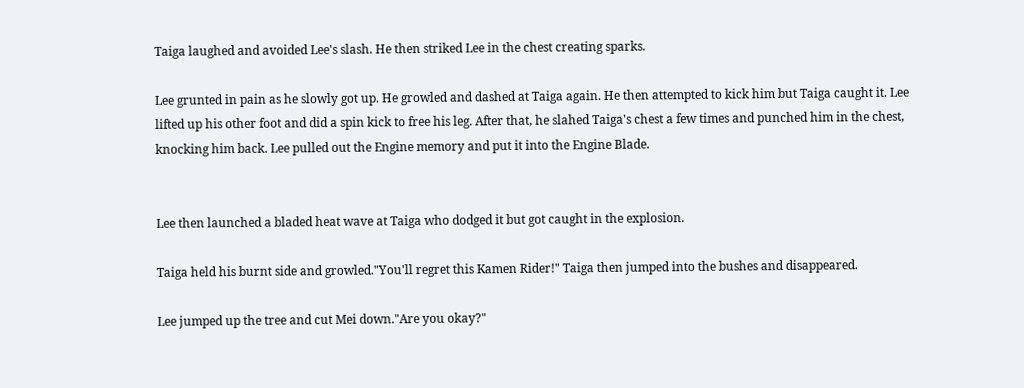Taiga laughed and avoided Lee's slash. He then striked Lee in the chest creating sparks.

Lee grunted in pain as he slowly got up. He growled and dashed at Taiga again. He then attempted to kick him but Taiga caught it. Lee lifted up his other foot and did a spin kick to free his leg. After that, he slahed Taiga's chest a few times and punched him in the chest, knocking him back. Lee pulled out the Engine memory and put it into the Engine Blade.


Lee then launched a bladed heat wave at Taiga who dodged it but got caught in the explosion.

Taiga held his burnt side and growled."You'll regret this Kamen Rider!" Taiga then jumped into the bushes and disappeared.

Lee jumped up the tree and cut Mei down."Are you okay?"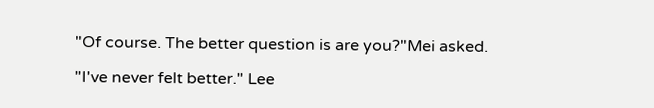"Of course. The better question is are you?"Mei asked.

"I've never felt better." Lee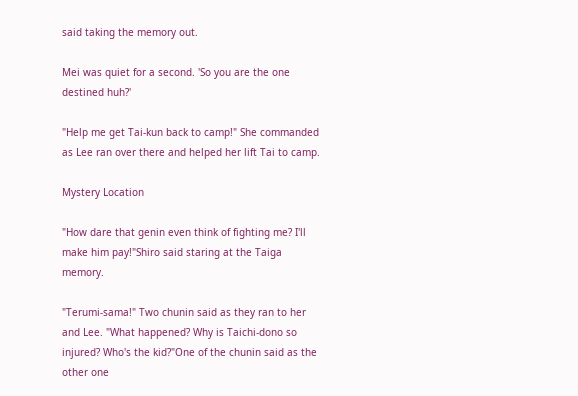said taking the memory out.

Mei was quiet for a second. 'So you are the one destined huh?'

"Help me get Tai-kun back to camp!" She commanded as Lee ran over there and helped her lift Tai to camp.

Mystery Location

"How dare that genin even think of fighting me? I'll make him pay!"Shiro said staring at the Taiga memory.

"Terumi-sama!" Two chunin said as they ran to her and Lee. "What happened? Why is Taichi-dono so injured? Who's the kid?"One of the chunin said as the other one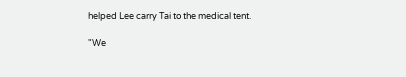helped Lee carry Tai to the medical tent.

"We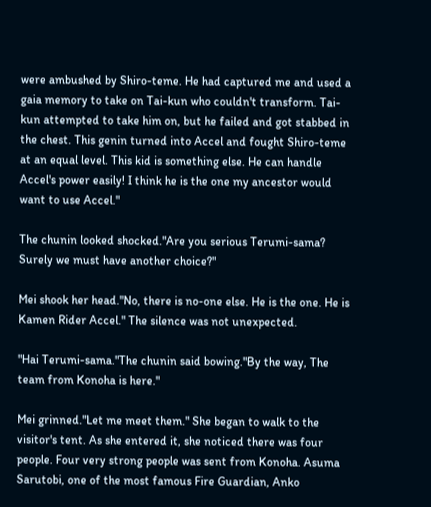were ambushed by Shiro-teme. He had captured me and used a gaia memory to take on Tai-kun who couldn't transform. Tai-kun attempted to take him on, but he failed and got stabbed in the chest. This genin turned into Accel and fought Shiro-teme at an equal level. This kid is something else. He can handle Accel's power easily! I think he is the one my ancestor would want to use Accel."

The chunin looked shocked."Are you serious Terumi-sama? Surely we must have another choice?"

Mei shook her head."No, there is no-one else. He is the one. He is Kamen Rider Accel." The silence was not unexpected.

"Hai Terumi-sama."The chunin said bowing."By the way, The team from Konoha is here."

Mei grinned."Let me meet them." She began to walk to the visitor's tent. As she entered it, she noticed there was four people. Four very strong people was sent from Konoha. Asuma Sarutobi, one of the most famous Fire Guardian, Anko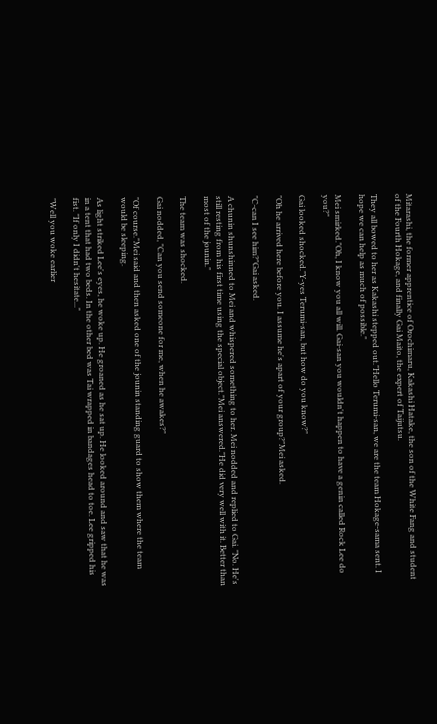Mitarashi, the former apprentice of Orochimaru, Kakashi Hatake, the son of the White Fang and student of the Fourth Hokage, and finally Gai Maito, the expert of Taijutsu.

They all bowed to her as Kakashi stepped out."Hello Terumi-san, we are the team Hokage-sama sent. I hope we can help as much of possible."

Mei smirked."Oh, I know you all will. Gai-san you wouldn't happen to have a genin called Rock Lee do you?"

Gai looked shocked."Y-yes Terumi-san, but how do you know?"

"Oh he arrived here before you. I assume he's apart of your group?"Mei asked.

"C-can I see him?"Gai asked.

A chunin shunshinned to Mei and whispered something to her. Mei nodded and replied to Gai. "No. He's still resting from his first time using the special object."Mei answered."He did very well with it. Better than most of the jounin."

The team was shocked.

Gai nodded, "Can you send someone for me, when he awakes?"

"Of course."Mei said and then asked one of the jounin standing guard to show them where the team would be sleeping.

As light striked Lee's eyes, he woke up. He groaned as he sat up. He looked around and saw that he was in a tent that had two beds. In the other bed was Tai wrapped in bandages head to toe. Lee gripped his fist. "If only I didn't hesitate..."

"Well you woke earlier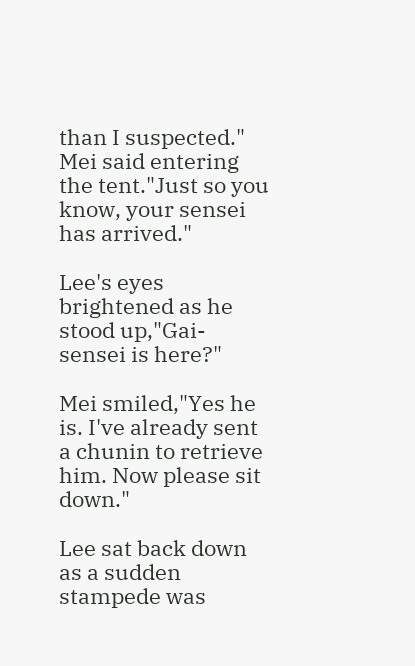than I suspected." Mei said entering the tent."Just so you know, your sensei has arrived."

Lee's eyes brightened as he stood up,"Gai-sensei is here?"

Mei smiled,"Yes he is. I've already sent a chunin to retrieve him. Now please sit down."

Lee sat back down as a sudden stampede was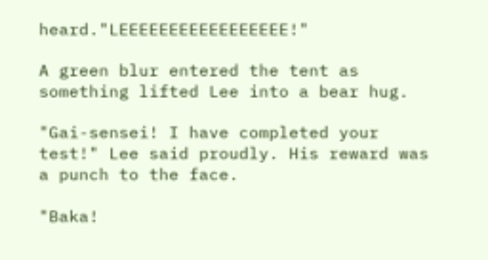heard."LEEEEEEEEEEEEEEEEE!"

A green blur entered the tent as something lifted Lee into a bear hug.

"Gai-sensei! I have completed your test!" Lee said proudly. His reward was a punch to the face.

"Baka!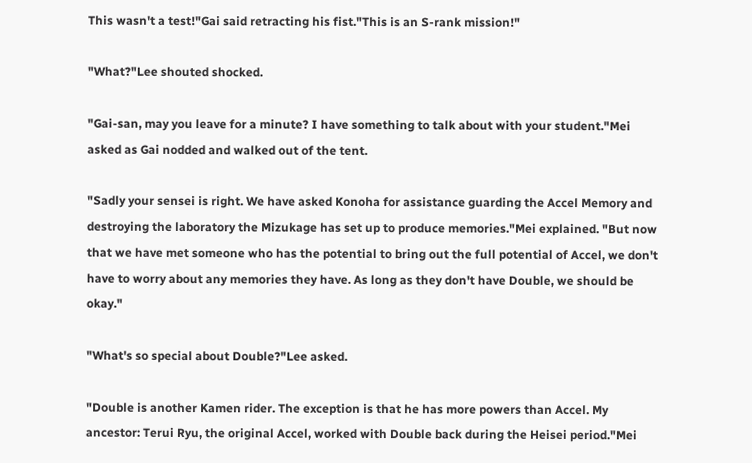This wasn't a test!"Gai said retracting his fist."This is an S-rank mission!"

"What?"Lee shouted shocked.

"Gai-san, may you leave for a minute? I have something to talk about with your student."Mei asked as Gai nodded and walked out of the tent.

"Sadly your sensei is right. We have asked Konoha for assistance guarding the Accel Memory and destroying the laboratory the Mizukage has set up to produce memories."Mei explained. "But now that we have met someone who has the potential to bring out the full potential of Accel, we don't have to worry about any memories they have. As long as they don't have Double, we should be okay."

"What's so special about Double?"Lee asked.

"Double is another Kamen rider. The exception is that he has more powers than Accel. My ancestor: Terui Ryu, the original Accel, worked with Double back during the Heisei period."Mei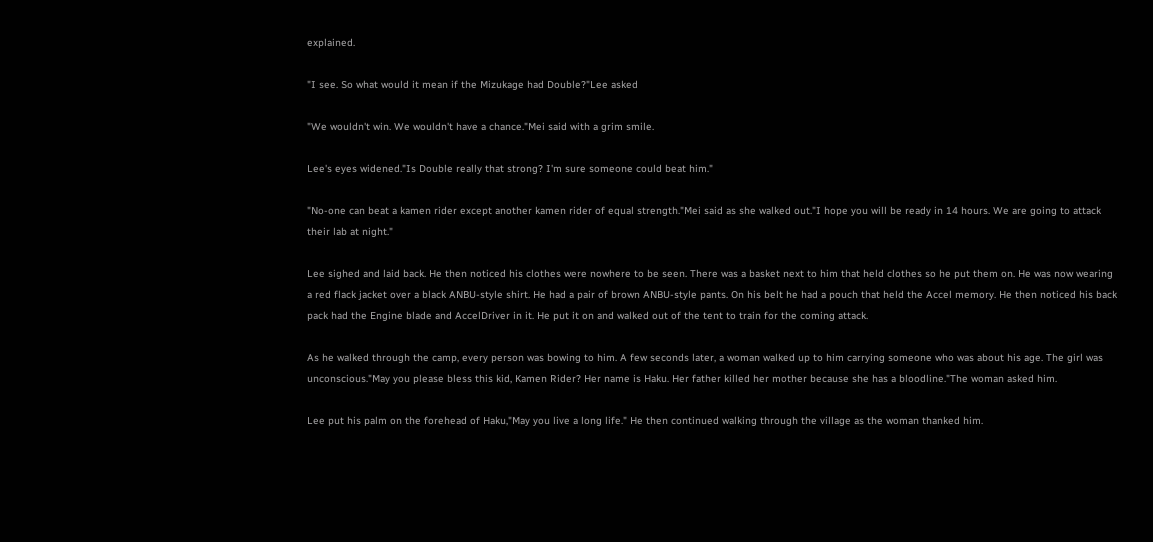explained.

"I see. So what would it mean if the Mizukage had Double?"Lee asked

"We wouldn't win. We wouldn't have a chance."Mei said with a grim smile.

Lee's eyes widened."Is Double really that strong? I'm sure someone could beat him."

"No-one can beat a kamen rider except another kamen rider of equal strength."Mei said as she walked out."I hope you will be ready in 14 hours. We are going to attack their lab at night."

Lee sighed and laid back. He then noticed his clothes were nowhere to be seen. There was a basket next to him that held clothes so he put them on. He was now wearing a red flack jacket over a black ANBU-style shirt. He had a pair of brown ANBU-style pants. On his belt he had a pouch that held the Accel memory. He then noticed his back pack had the Engine blade and AccelDriver in it. He put it on and walked out of the tent to train for the coming attack.

As he walked through the camp, every person was bowing to him. A few seconds later, a woman walked up to him carrying someone who was about his age. The girl was unconscious."May you please bless this kid, Kamen Rider? Her name is Haku. Her father killed her mother because she has a bloodline."The woman asked him.

Lee put his palm on the forehead of Haku,"May you live a long life." He then continued walking through the village as the woman thanked him.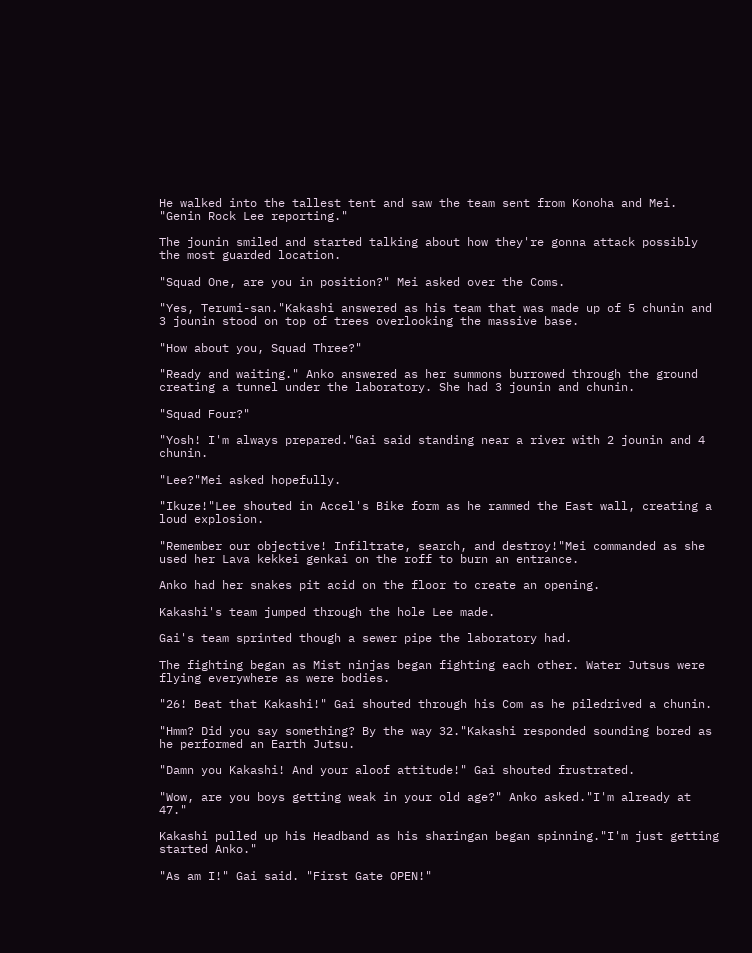He walked into the tallest tent and saw the team sent from Konoha and Mei. "Genin Rock Lee reporting."

The jounin smiled and started talking about how they're gonna attack possibly the most guarded location.

"Squad One, are you in position?" Mei asked over the Coms.

"Yes, Terumi-san."Kakashi answered as his team that was made up of 5 chunin and 3 jounin stood on top of trees overlooking the massive base.

"How about you, Squad Three?"

"Ready and waiting." Anko answered as her summons burrowed through the ground creating a tunnel under the laboratory. She had 3 jounin and chunin.

"Squad Four?"

"Yosh! I'm always prepared."Gai said standing near a river with 2 jounin and 4 chunin.

"Lee?"Mei asked hopefully.

"Ikuze!"Lee shouted in Accel's Bike form as he rammed the East wall, creating a loud explosion.

"Remember our objective! Infiltrate, search, and destroy!"Mei commanded as she used her Lava kekkei genkai on the roff to burn an entrance.

Anko had her snakes pit acid on the floor to create an opening.

Kakashi's team jumped through the hole Lee made.

Gai's team sprinted though a sewer pipe the laboratory had.

The fighting began as Mist ninjas began fighting each other. Water Jutsus were flying everywhere as were bodies.

"26! Beat that Kakashi!" Gai shouted through his Com as he piledrived a chunin.

"Hmm? Did you say something? By the way 32."Kakashi responded sounding bored as he performed an Earth Jutsu.

"Damn you Kakashi! And your aloof attitude!" Gai shouted frustrated.

"Wow, are you boys getting weak in your old age?" Anko asked."I'm already at 47."

Kakashi pulled up his Headband as his sharingan began spinning."I'm just getting started Anko."

"As am I!" Gai said. "First Gate OPEN!"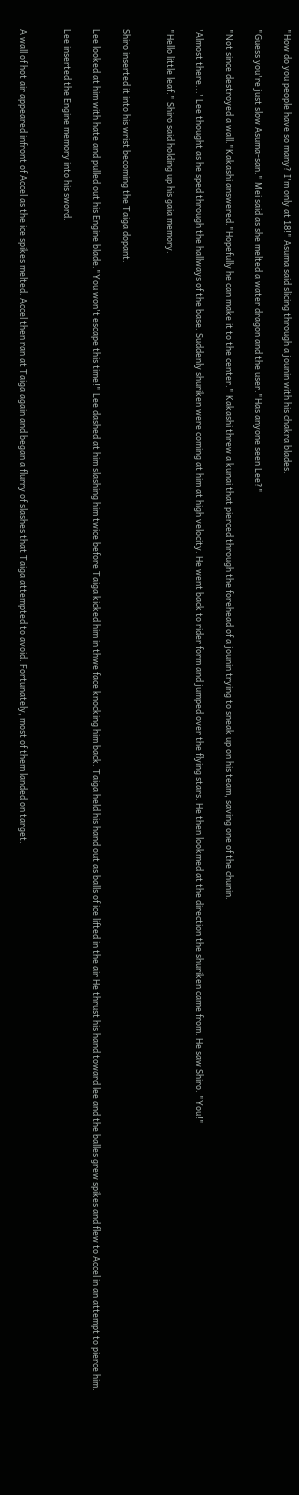"How do you people have so many? I'm only at 18!" Asuma said slicing through a jounin with his chakra blades.

"Guess you're just slow Asuma-san." Mei said as she melted a water dragon and the user."Has anyone seen Lee?"

"Not since destroyed a wall."Kakashi answered."Hopefully he can make it to the center." Kakashi threw a kunai that pierced through the forehead of a jounin trying to sneak up on his team, saving one of the chunin.

'Almost there...' Lee thought as he sped through the hallways of the base. Suddenly shuriken were coming at him at high velocity. He went back to rider form and jumped over the flying stars. He then lookmed at the direction the shuriken came from. He saw Shiro. "You!"

"Hello little leaf." Shiro said holding up his gaia memory.


Shiro inserted it into his wrist becoming the Taiga dopant.

Lee looked at him with hate and pulled out his Engine blade."You won't escape this time!" Lee dashed at him slashing him twice before Taiga kicked him in thwe face knocking him back. Taiga held his hand out as balls of ice lifted in the air He thrust his hand toward lee and the balles grew spikes and flew to Accel in an attempt to pierce him.

Lee inserted the Engine memory into his sword.


A wall of hot air appeared infront of Accel as the ice spikes melted. Accel then ran at Taiga again and began a flurry of slashes that Taiga attempted to avoid. Fortunately, most of them landed on target.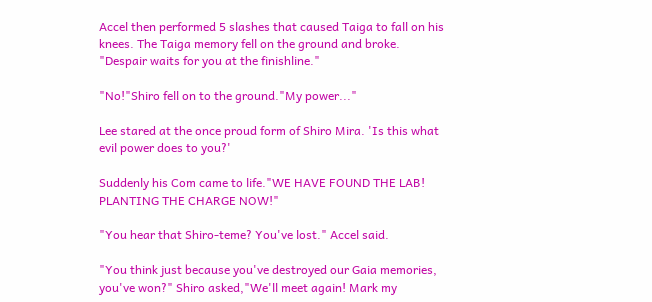Accel then performed 5 slashes that caused Taiga to fall on his knees. The Taiga memory fell on the ground and broke. "Despair waits for you at the finishline."

"No!"Shiro fell on to the ground."My power..."

Lee stared at the once proud form of Shiro Mira. 'Is this what evil power does to you?'

Suddenly his Com came to life."WE HAVE FOUND THE LAB! PLANTING THE CHARGE NOW!"

"You hear that Shiro-teme? You've lost." Accel said.

"You think just because you've destroyed our Gaia memories, you've won?" Shiro asked,"We'll meet again! Mark my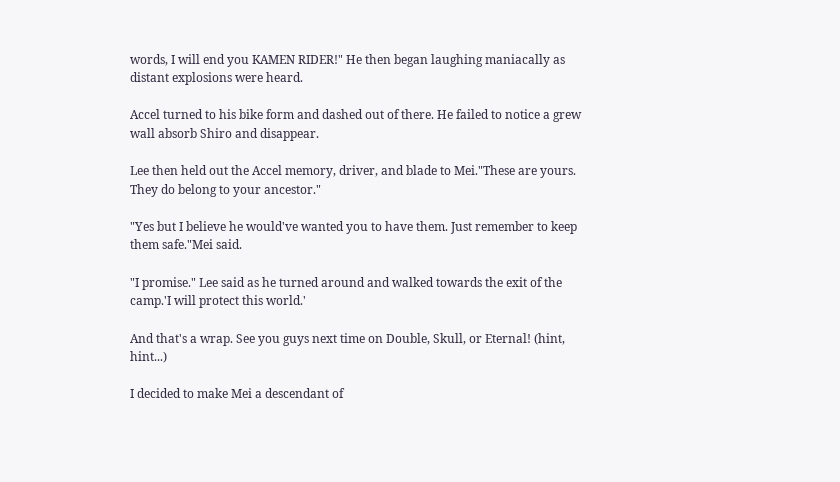words, I will end you KAMEN RIDER!" He then began laughing maniacally as distant explosions were heard.

Accel turned to his bike form and dashed out of there. He failed to notice a grew wall absorb Shiro and disappear.

Lee then held out the Accel memory, driver, and blade to Mei."These are yours. They do belong to your ancestor."

"Yes but I believe he would've wanted you to have them. Just remember to keep them safe."Mei said.

"I promise." Lee said as he turned around and walked towards the exit of the camp.'I will protect this world.'

And that's a wrap. See you guys next time on Double, Skull, or Eternal! (hint, hint...)

I decided to make Mei a descendant of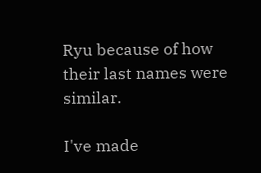Ryu because of how their last names were similar.

I've made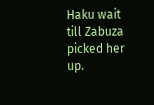Haku wait till Zabuza picked her up.